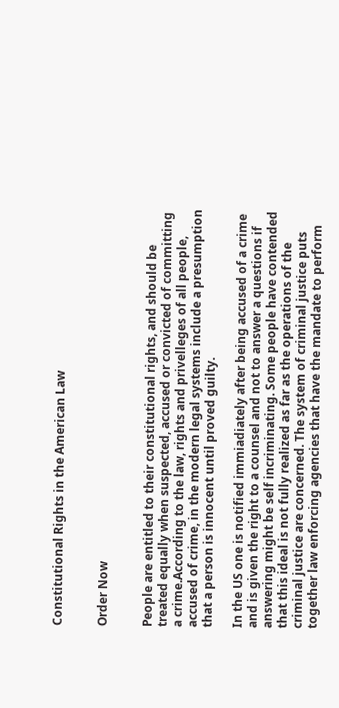Constitutional Rights in the American Law


Order Now


People are entitled to their constitutional rights, and should be treated equally when suspected, accused or convicted of committing a crime.According to the law, rights and privelleges of all people, accused of crime, in the modern legal systems include a presumption that a person is innocent until proved guilty.

In the US one is notified immiadiately after being accused of a crime and is given the right to a counsel and not to answer a questions if answering might be self incriminating. Some people have contended that this ideal is not fully realized as far as the operations of the criminal justice are concerned. The system of criminal justice puts together law enforcing agencies that have the mandate to perform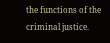the functions of the criminal justice.